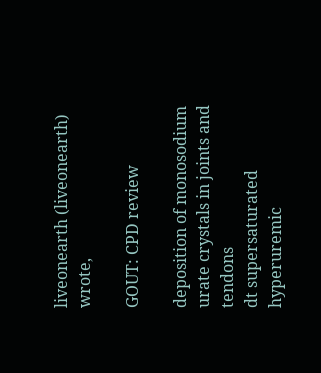liveonearth (liveonearth) wrote,

GOUT: CPD review

deposition of monosodium urate crystals in joints and tendons
dt supersaturated hyperuremic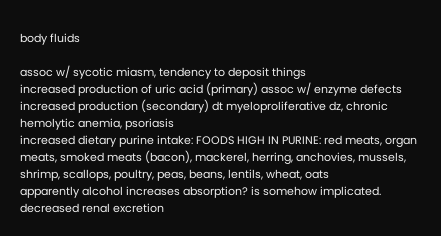body fluids

assoc w/ sycotic miasm, tendency to deposit things
increased production of uric acid (primary) assoc w/ enzyme defects
increased production (secondary) dt myeloproliferative dz, chronic hemolytic anemia, psoriasis
increased dietary purine intake: FOODS HIGH IN PURINE: red meats, organ meats, smoked meats (bacon), mackerel, herring, anchovies, mussels, shrimp, scallops, poultry, peas, beans, lentils, wheat, oats
apparently alcohol increases absorption? is somehow implicated.
decreased renal excretion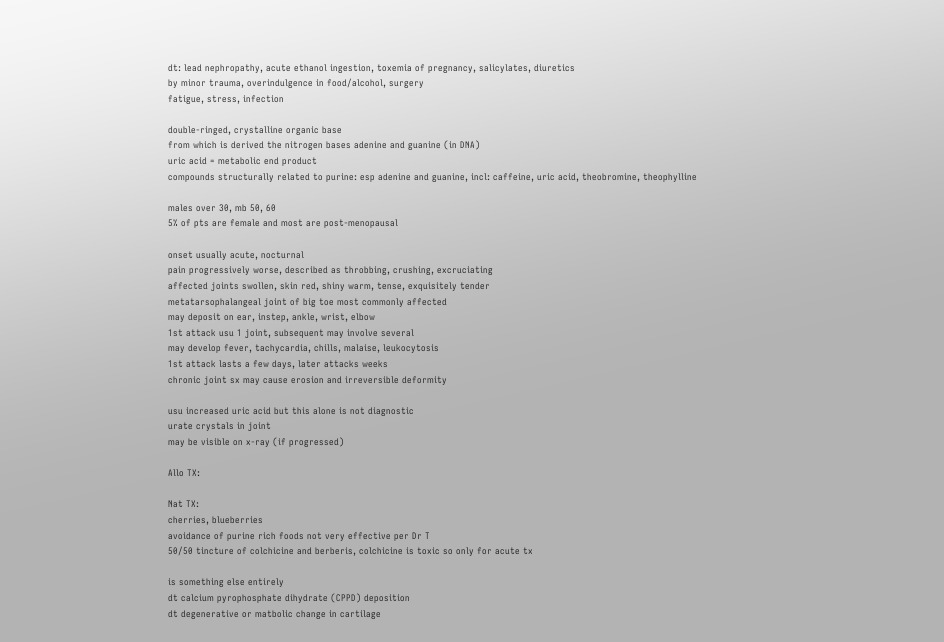dt: lead nephropathy, acute ethanol ingestion, toxemia of pregnancy, salicylates, diuretics
by minor trauma, overindulgence in food/alcohol, surgery
fatigue, stress, infection

double-ringed, crystalline organic base
from which is derived the nitrogen bases adenine and guanine (in DNA)
uric acid = metabolic end product
compounds structurally related to purine: esp adenine and guanine, incl: caffeine, uric acid, theobromine, theophylline

males over 30, mb 50, 60
5% of pts are female and most are post-menopausal

onset usually acute, nocturnal
pain progressively worse, described as throbbing, crushing, excruciating
affected joints swollen, skin red, shiny warm, tense, exquisitely tender
metatarsophalangeal joint of big toe most commonly affected
may deposit on ear, instep, ankle, wrist, elbow
1st attack usu 1 joint, subsequent may involve several
may develop fever, tachycardia, chills, malaise, leukocytosis
1st attack lasts a few days, later attacks weeks
chronic joint sx may cause erosion and irreversible deformity

usu increased uric acid but this alone is not diagnostic
urate crystals in joint
may be visible on x-ray (if progressed)

Allo TX:

Nat TX:
cherries, blueberries
avoidance of purine rich foods not very effective per Dr T
50/50 tincture of colchicine and berberis, colchicine is toxic so only for acute tx

is something else entirely
dt calcium pyrophosphate dihydrate (CPPD) deposition
dt degenerative or matbolic change in cartilage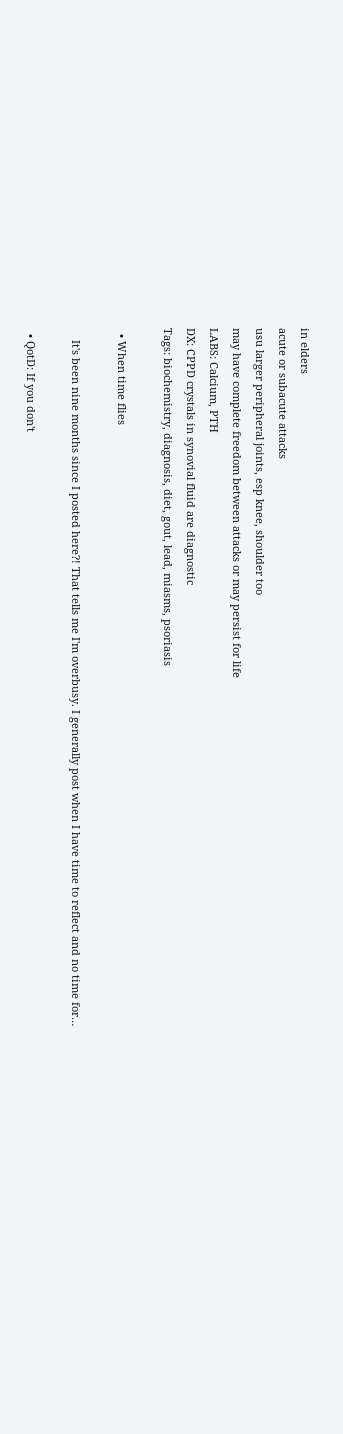in elders
acute or subacute attacks
usu larger peripheral joints, esp knee, shoulder too
may have complete freedom between attacks or may persist for life
LABS: Calcium, PTH
DX: CPPD crystals in synovial fluid are diagnostic
Tags: biochemistry, diagnosis, diet, gout, lead, miasms, psoriasis

  • When time flies

    It's been nine months since I posted here?! That tells me I'm overbusy. I generally post when I have time to reflect and no time for…

  • QotD: If you don't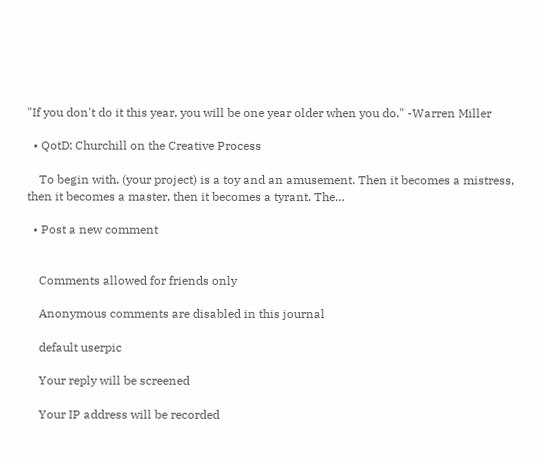"If you don't do it this year, you will be one year older when you do." -Warren Miller

  • QotD: Churchill on the Creative Process

    To begin with, (your project) is a toy and an amusement. Then it becomes a mistress, then it becomes a master, then it becomes a tyrant. The…

  • Post a new comment


    Comments allowed for friends only

    Anonymous comments are disabled in this journal

    default userpic

    Your reply will be screened

    Your IP address will be recorded